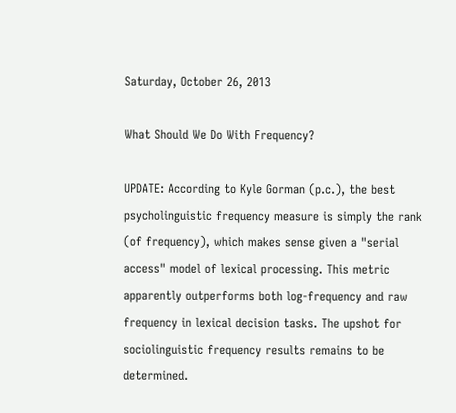Saturday, October 26, 2013

What Should We Do With Frequency?

UPDATE: According to Kyle Gorman (p.c.), the best psycholinguistic frequency measure is simply the rank (of frequency), which makes sense given a "serial access" model of lexical processing. This metric apparently outperforms both log-frequency and raw frequency in lexical decision tasks. The upshot for sociolinguistic frequency results remains to be determined.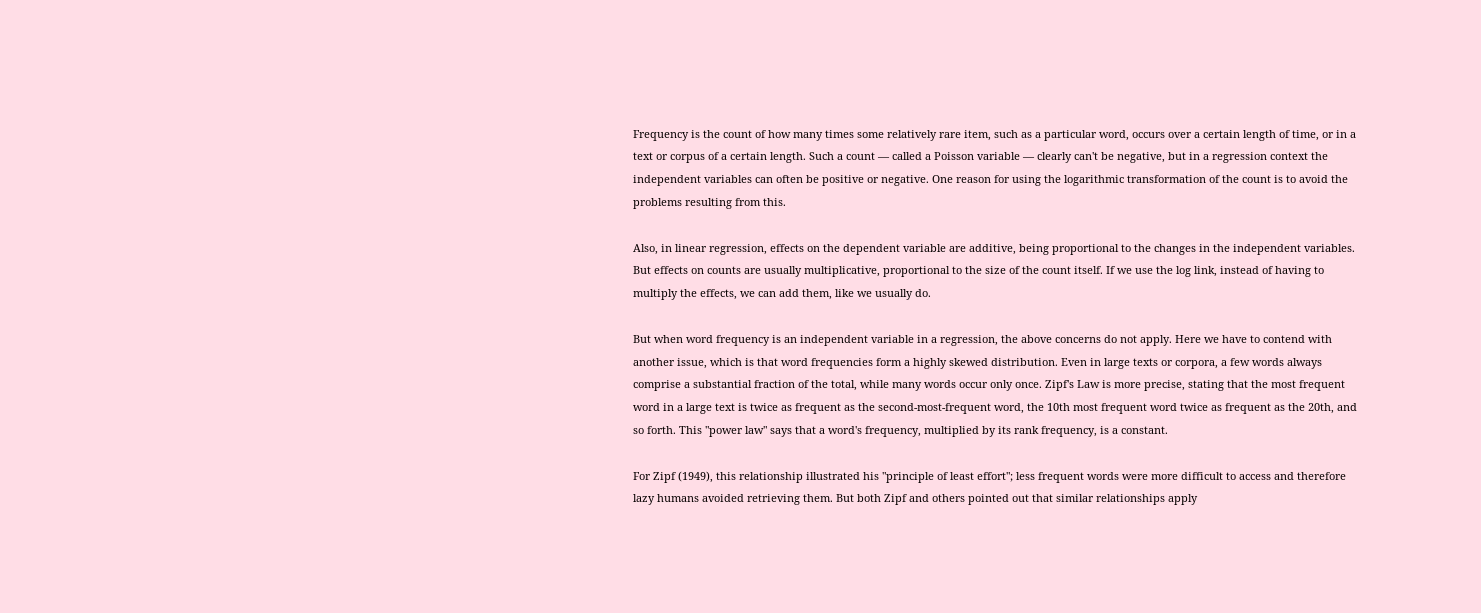Frequency is the count of how many times some relatively rare item, such as a particular word, occurs over a certain length of time, or in a text or corpus of a certain length. Such a count — called a Poisson variable — clearly can't be negative, but in a regression context the independent variables can often be positive or negative. One reason for using the logarithmic transformation of the count is to avoid the problems resulting from this.

Also, in linear regression, effects on the dependent variable are additive, being proportional to the changes in the independent variables. But effects on counts are usually multiplicative, proportional to the size of the count itself. If we use the log link, instead of having to multiply the effects, we can add them, like we usually do.

But when word frequency is an independent variable in a regression, the above concerns do not apply. Here we have to contend with another issue, which is that word frequencies form a highly skewed distribution. Even in large texts or corpora, a few words always comprise a substantial fraction of the total, while many words occur only once. Zipf's Law is more precise, stating that the most frequent word in a large text is twice as frequent as the second-most-frequent word, the 10th most frequent word twice as frequent as the 20th, and so forth. This "power law" says that a word's frequency, multiplied by its rank frequency, is a constant.

For Zipf (1949), this relationship illustrated his "principle of least effort"; less frequent words were more difficult to access and therefore lazy humans avoided retrieving them. But both Zipf and others pointed out that similar relationships apply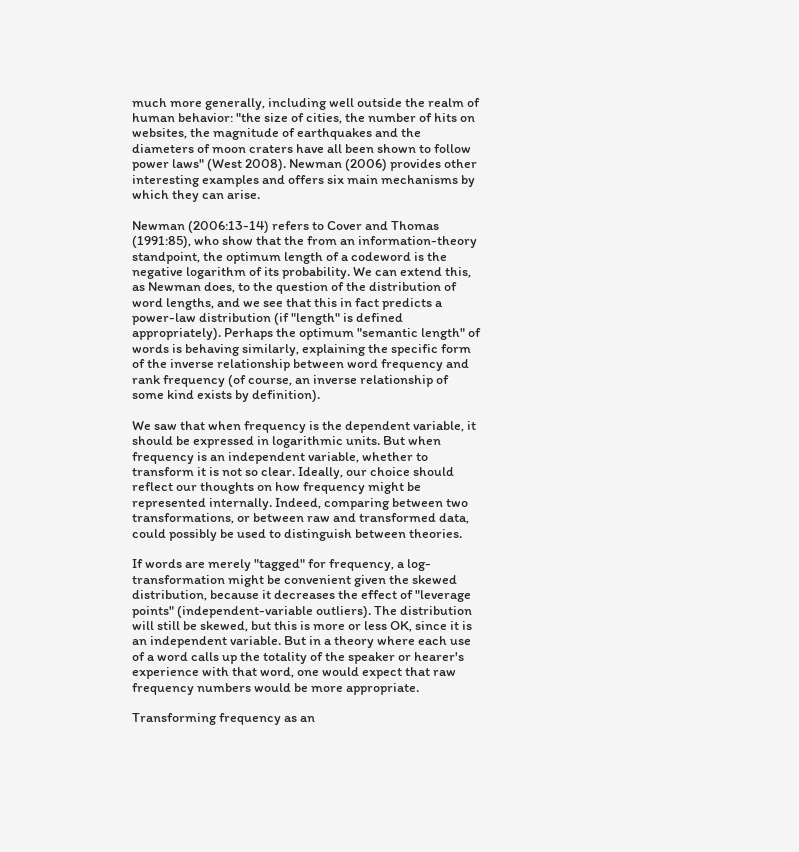much more generally, including well outside the realm of human behavior: "the size of cities, the number of hits on websites, the magnitude of earthquakes and the diameters of moon craters have all been shown to follow power laws" (West 2008). Newman (2006) provides other interesting examples and offers six main mechanisms by which they can arise.

Newman (2006:13-14) refers to Cover and Thomas (1991:85), who show that the from an information-theory standpoint, the optimum length of a codeword is the negative logarithm of its probability. We can extend this, as Newman does, to the question of the distribution of word lengths, and we see that this in fact predicts a power-law distribution (if "length" is defined appropriately). Perhaps the optimum "semantic length" of words is behaving similarly, explaining the specific form of the inverse relationship between word frequency and rank frequency (of course, an inverse relationship of some kind exists by definition).

We saw that when frequency is the dependent variable, it should be expressed in logarithmic units. But when frequency is an independent variable, whether to transform it is not so clear. Ideally, our choice should reflect our thoughts on how frequency might be represented internally. Indeed, comparing between two transformations, or between raw and transformed data, could possibly be used to distinguish between theories.

If words are merely "tagged" for frequency, a log-transformation might be convenient given the skewed distribution, because it decreases the effect of "leverage points" (independent-variable outliers). The distribution will still be skewed, but this is more or less OK, since it is an independent variable. But in a theory where each use of a word calls up the totality of the speaker or hearer's experience with that word, one would expect that raw frequency numbers would be more appropriate.

Transforming frequency as an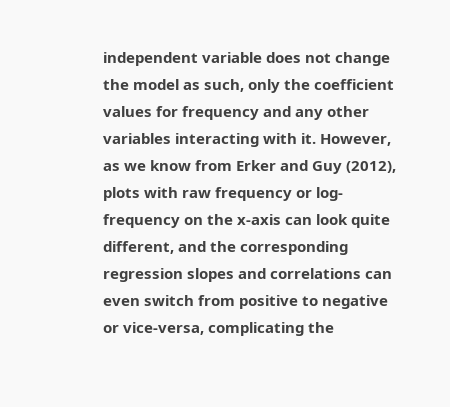independent variable does not change the model as such, only the coefficient values for frequency and any other variables interacting with it. However, as we know from Erker and Guy (2012), plots with raw frequency or log-frequency on the x-axis can look quite different, and the corresponding regression slopes and correlations can even switch from positive to negative or vice-versa, complicating the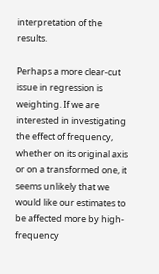interpretation of the results.

Perhaps a more clear-cut issue in regression is weighting. If we are interested in investigating the effect of frequency, whether on its original axis or on a transformed one, it seems unlikely that we would like our estimates to be affected more by high-frequency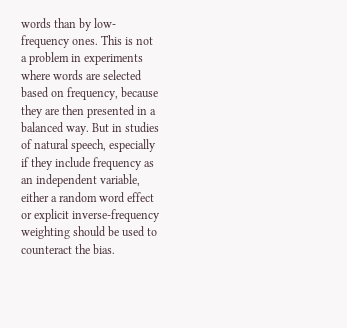words than by low-frequency ones. This is not a problem in experiments where words are selected based on frequency, because they are then presented in a balanced way. But in studies of natural speech, especially if they include frequency as an independent variable, either a random word effect or explicit inverse-frequency weighting should be used to counteract the bias.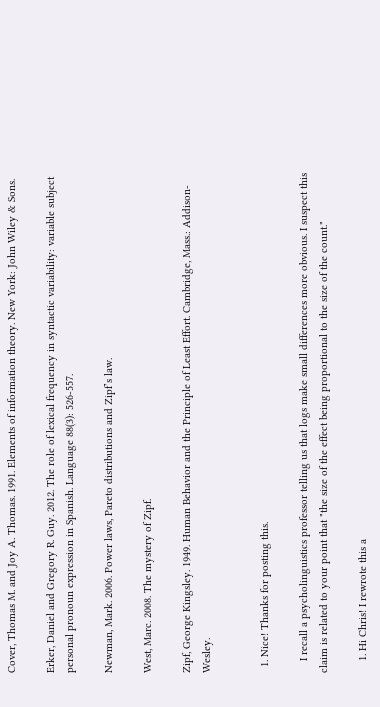Cover, Thomas M. and Joy A. Thomas. 1991. Elements of information theory. New York: John Wiley & Sons.

Erker, Daniel and Gregory R. Guy. 2012. The role of lexical frequency in syntactic variability: variable subject personal pronoun expression in Spanish. Language 88(3): 526-557.

Newman, Mark. 2006. Power laws, Pareto distributions and Zipf’s law.

West, Marc. 2008. The mystery of Zipf.

Zipf, George Kingsley. 1949. Human Behavior and the Principle of Least Effort. Cambridge, Mass.: Addison-Wesley.


  1. Nice! Thanks for posting this.

    I recall a psycholinguistics professor telling us that logs make small differences more obvious. I suspect this claim is related to your point that "the size of the effect being proportional to the size of the count."

    1. Hi Chris! I rewrote this a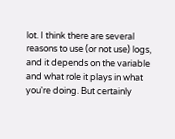lot. I think there are several reasons to use (or not use) logs, and it depends on the variable and what role it plays in what you're doing. But certainly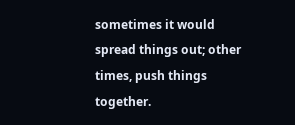sometimes it would spread things out; other times, push things together.